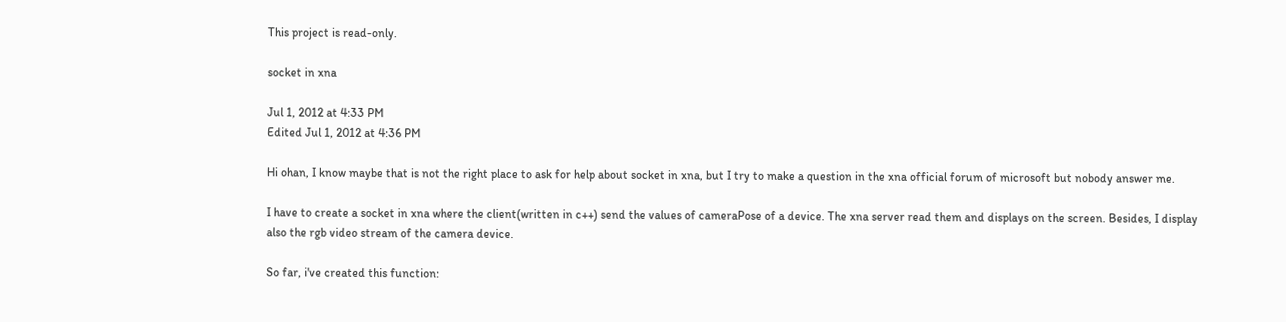This project is read-only.

socket in xna

Jul 1, 2012 at 4:33 PM
Edited Jul 1, 2012 at 4:36 PM

Hi ohan, I know maybe that is not the right place to ask for help about socket in xna, but I try to make a question in the xna official forum of microsoft but nobody answer me.

I have to create a socket in xna where the client(written in c++) send the values of cameraPose of a device. The xna server read them and displays on the screen. Besides, I display also the rgb video stream of the camera device.

So far, i've created this function: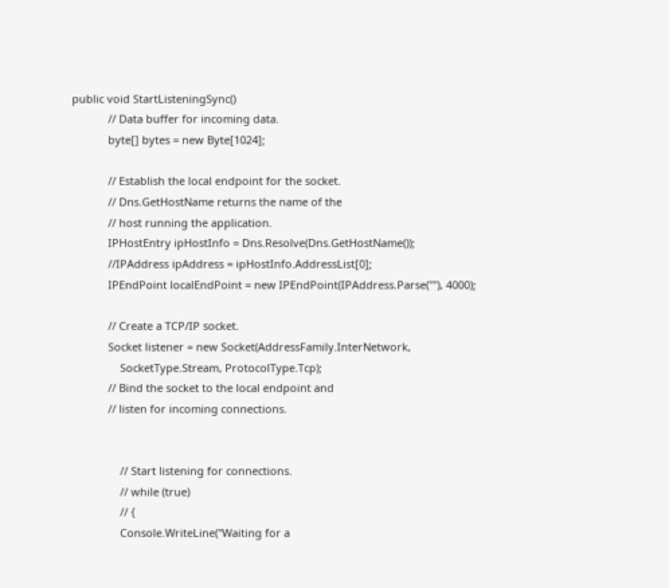public void StartListeningSync()
            // Data buffer for incoming data.
            byte[] bytes = new Byte[1024];

            // Establish the local endpoint for the socket.
            // Dns.GetHostName returns the name of the
            // host running the application.
            IPHostEntry ipHostInfo = Dns.Resolve(Dns.GetHostName());
            //IPAddress ipAddress = ipHostInfo.AddressList[0];
            IPEndPoint localEndPoint = new IPEndPoint(IPAddress.Parse(""), 4000);

            // Create a TCP/IP socket.
            Socket listener = new Socket(AddressFamily.InterNetwork,
                SocketType.Stream, ProtocolType.Tcp);
            // Bind the socket to the local endpoint and
            // listen for incoming connections.


                // Start listening for connections.
                // while (true)
                // {
                Console.WriteLine("Waiting for a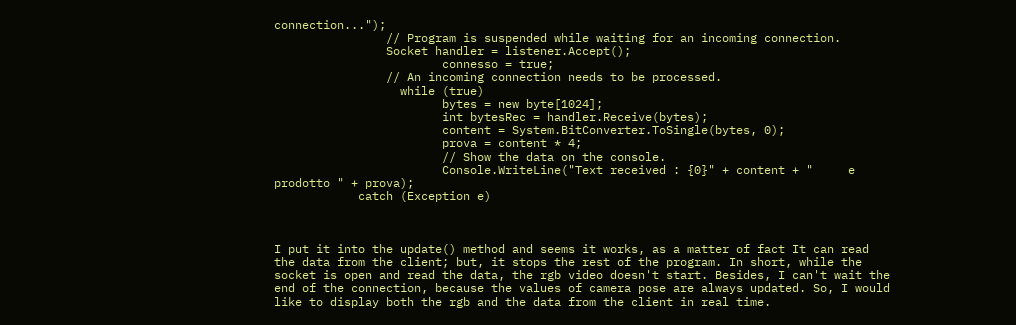connection...");
                // Program is suspended while waiting for an incoming connection.
                Socket handler = listener.Accept();
                        connesso = true;
                // An incoming connection needs to be processed.
                  while (true)
                        bytes = new byte[1024];
                        int bytesRec = handler.Receive(bytes);
                        content = System.BitConverter.ToSingle(bytes, 0);
                        prova = content * 4;
                        // Show the data on the console.
                        Console.WriteLine("Text received : {0}" + content + "     e prodotto " + prova);
            catch (Exception e)



I put it into the update() method and seems it works, as a matter of fact It can read the data from the client; but, it stops the rest of the program. In short, while the socket is open and read the data, the rgb video doesn't start. Besides, I can't wait the end of the connection, because the values of camera pose are always updated. So, I would like to display both the rgb and the data from the client in real time.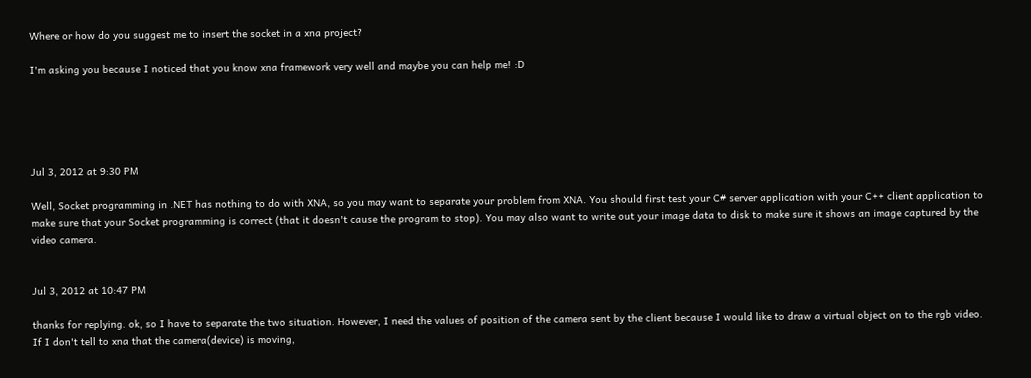Where or how do you suggest me to insert the socket in a xna project?

I'm asking you because I noticed that you know xna framework very well and maybe you can help me! :D





Jul 3, 2012 at 9:30 PM

Well, Socket programming in .NET has nothing to do with XNA, so you may want to separate your problem from XNA. You should first test your C# server application with your C++ client application to make sure that your Socket programming is correct (that it doesn't cause the program to stop). You may also want to write out your image data to disk to make sure it shows an image captured by the video camera.


Jul 3, 2012 at 10:47 PM

thanks for replying. ok, so I have to separate the two situation. However, I need the values of position of the camera sent by the client because I would like to draw a virtual object on to the rgb video. If I don't tell to xna that the camera(device) is moving,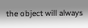the object will always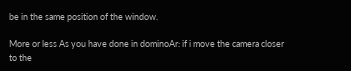be in the same position of the window.

More or less As you have done in dominoAr: if i move the camera closer to the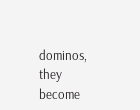dominos, they become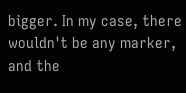bigger. In my case, there wouldn't be any marker, and the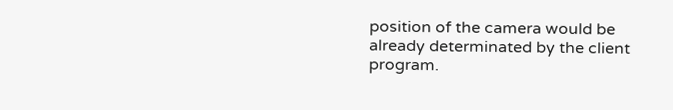position of the camera would be already determinated by the client program.